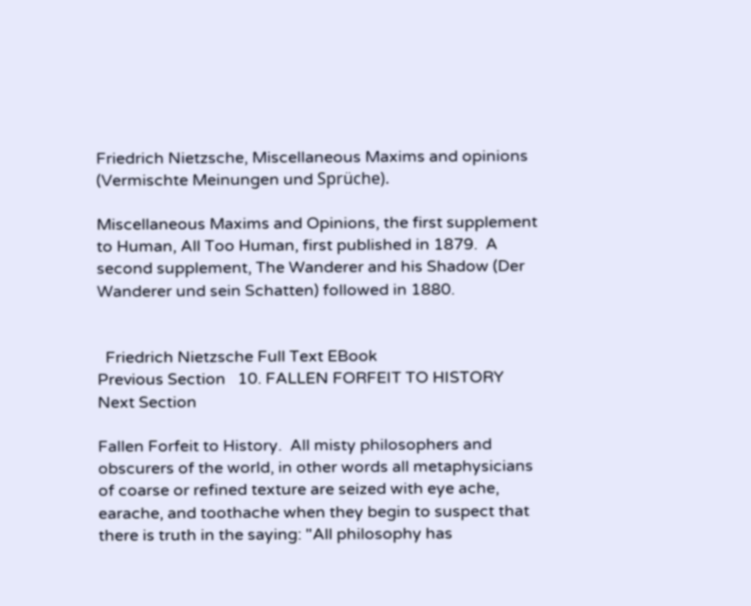Friedrich Nietzsche, Miscellaneous Maxims and opinions (Vermischte Meinungen und Sprüche).

Miscellaneous Maxims and Opinions, the first supplement to Human, All Too Human, first published in 1879.  A second supplement, The Wanderer and his Shadow (Der Wanderer und sein Schatten) followed in 1880.


  Friedrich Nietzsche Full Text EBook
Previous Section   10. FALLEN FORFEIT TO HISTORY   Next Section

Fallen Forfeit to History.  All misty philosophers and obscurers of the world, in other words all metaphysicians of coarse or refined texture are seized with eye ache, earache, and toothache when they begin to suspect that there is truth in the saying: "All philosophy has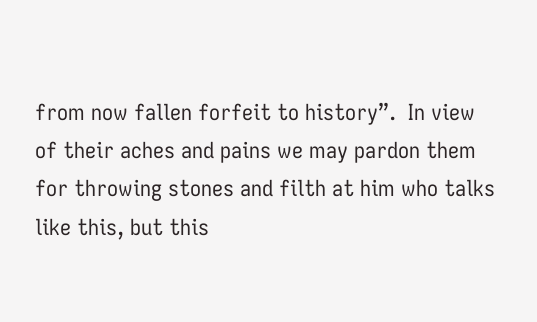from now fallen forfeit to history”.  In view of their aches and pains we may pardon them for throwing stones and filth at him who talks like this, but this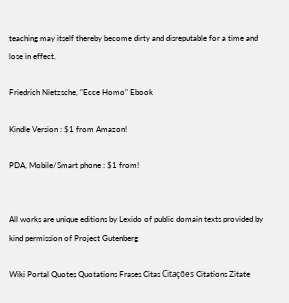teaching may itself thereby become dirty and disreputable for a time and lose in effect.

Friedrich Nietzsche, "Ecce Homo" Ebook

Kindle Version : $1 from Amazon!

PDA, Mobile/Smart phone : $1 from!


All works are unique editions by Lexido of public domain texts provided by kind permission of Project Gutenberg

Wiki Portal Quotes Quotations Frases Citas Citações Citations Zitate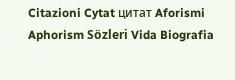Citazioni Cytat цитат Aforismi Aphorism Sözleri Vida Biografia